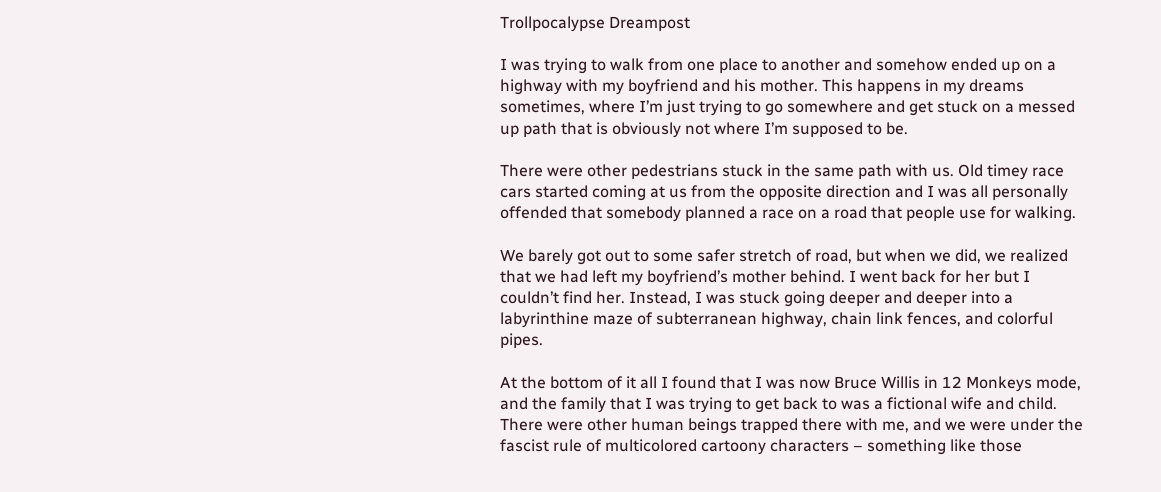Trollpocalypse Dreampost

I was trying to walk from one place to another and somehow ended up on a highway with my boyfriend and his mother. This happens in my dreams sometimes, where I’m just trying to go somewhere and get stuck on a messed up path that is obviously not where I’m supposed to be.

There were other pedestrians stuck in the same path with us. Old timey race cars started coming at us from the opposite direction and I was all personally offended that somebody planned a race on a road that people use for walking.

We barely got out to some safer stretch of road, but when we did, we realized that we had left my boyfriend’s mother behind. I went back for her but I couldn’t find her. Instead, I was stuck going deeper and deeper into a labyrinthine maze of subterranean highway, chain link fences, and colorful pipes.

At the bottom of it all I found that I was now Bruce Willis in 12 Monkeys mode, and the family that I was trying to get back to was a fictional wife and child. There were other human beings trapped there with me, and we were under the fascist rule of multicolored cartoony characters – something like those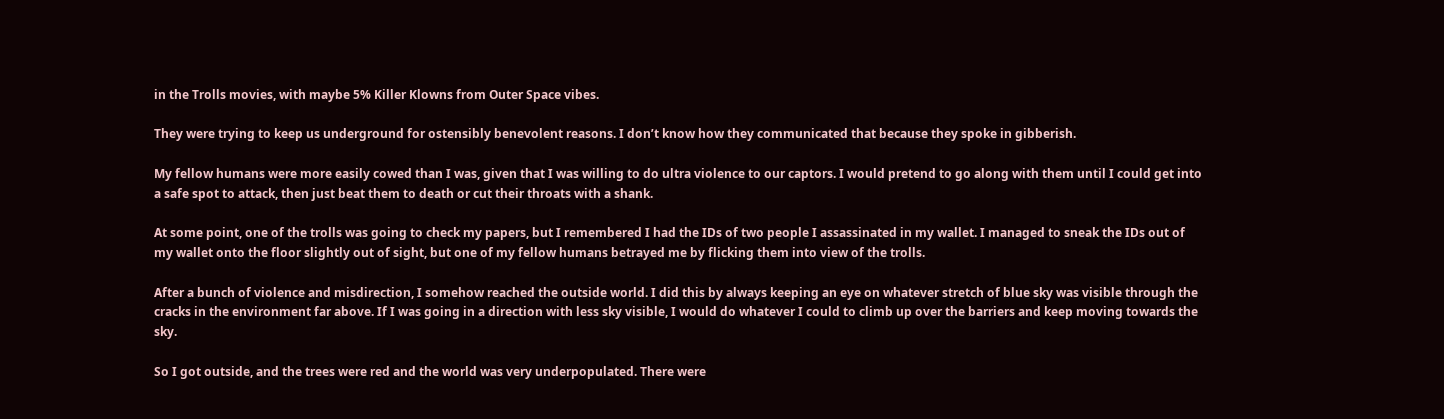in the Trolls movies, with maybe 5% Killer Klowns from Outer Space vibes.

They were trying to keep us underground for ostensibly benevolent reasons. I don’t know how they communicated that because they spoke in gibberish.

My fellow humans were more easily cowed than I was, given that I was willing to do ultra violence to our captors. I would pretend to go along with them until I could get into a safe spot to attack, then just beat them to death or cut their throats with a shank.

At some point, one of the trolls was going to check my papers, but I remembered I had the IDs of two people I assassinated in my wallet. I managed to sneak the IDs out of my wallet onto the floor slightly out of sight, but one of my fellow humans betrayed me by flicking them into view of the trolls.

After a bunch of violence and misdirection, I somehow reached the outside world. I did this by always keeping an eye on whatever stretch of blue sky was visible through the cracks in the environment far above. If I was going in a direction with less sky visible, I would do whatever I could to climb up over the barriers and keep moving towards the sky.

So I got outside, and the trees were red and the world was very underpopulated. There were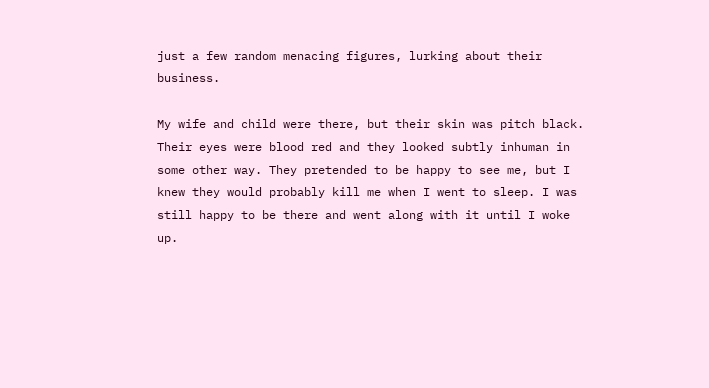just a few random menacing figures, lurking about their business.

My wife and child were there, but their skin was pitch black. Their eyes were blood red and they looked subtly inhuman in some other way. They pretended to be happy to see me, but I knew they would probably kill me when I went to sleep. I was still happy to be there and went along with it until I woke up.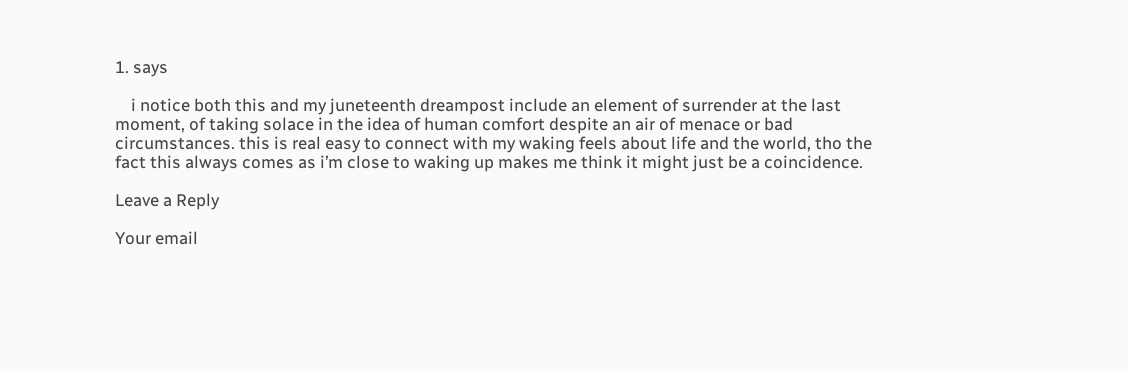1. says

    i notice both this and my juneteenth dreampost include an element of surrender at the last moment, of taking solace in the idea of human comfort despite an air of menace or bad circumstances. this is real easy to connect with my waking feels about life and the world, tho the fact this always comes as i’m close to waking up makes me think it might just be a coincidence.

Leave a Reply

Your email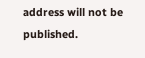address will not be published.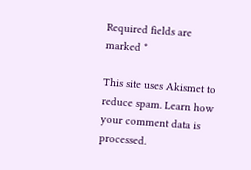Required fields are marked *

This site uses Akismet to reduce spam. Learn how your comment data is processed.